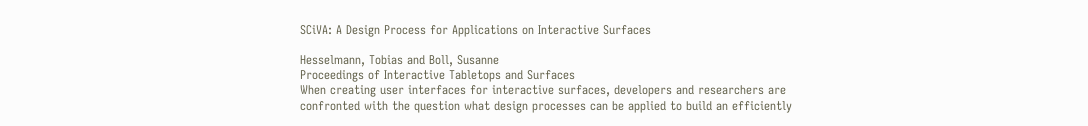SCiVA: A Design Process for Applications on Interactive Surfaces

Hesselmann, Tobias and Boll, Susanne
Proceedings of Interactive Tabletops and Surfaces
When creating user interfaces for interactive surfaces, developers and researchers are confronted with the question what design processes can be applied to build an efficiently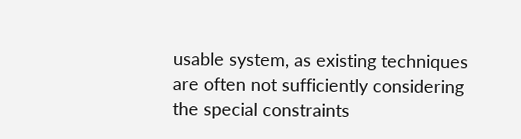usable system, as existing techniques are often not sufficiently considering the special constraints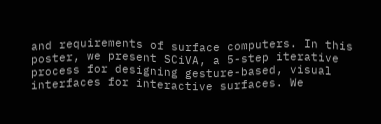and requirements of surface computers. In this poster, we present SCiVA, a 5-step iterative process for designing gesture-based, visual interfaces for interactive surfaces. We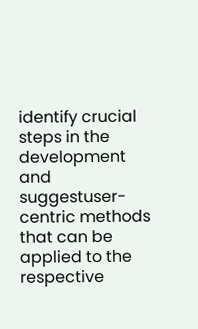identify crucial steps in the development and suggestuser-centric methods that can be applied to the respective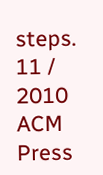steps.
11 / 2010
ACM Press